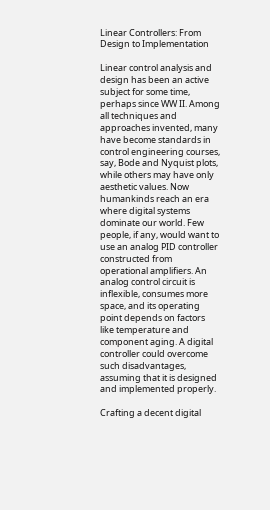Linear Controllers: From Design to Implementation

Linear control analysis and design has been an active subject for some time, perhaps since WW II. Among all techniques and approaches invented, many have become standards in control engineering courses, say, Bode and Nyquist plots, while others may have only aesthetic values. Now humankinds reach an era where digital systems dominate our world. Few people, if any, would want to use an analog PID controller constructed from operational amplifiers. An analog control circuit is inflexible, consumes more space, and its operating point depends on factors like temperature and component aging. A digital controller could overcome such disadvantages, assuming that it is designed and implemented properly.

Crafting a decent digital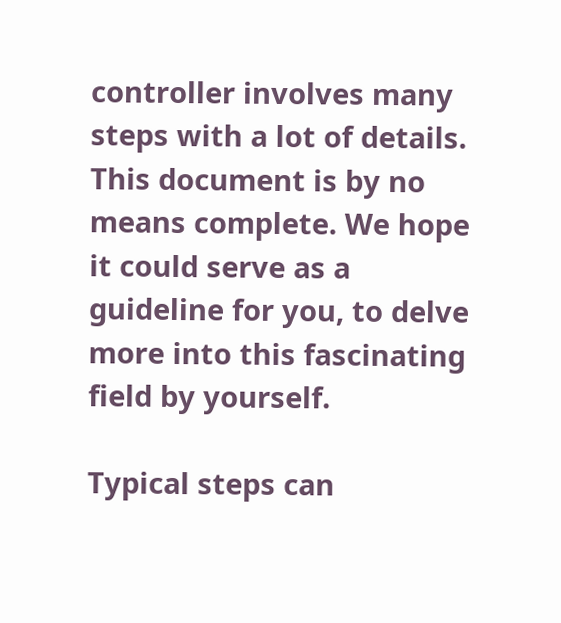controller involves many steps with a lot of details. This document is by no means complete. We hope it could serve as a guideline for you, to delve more into this fascinating field by yourself.

Typical steps can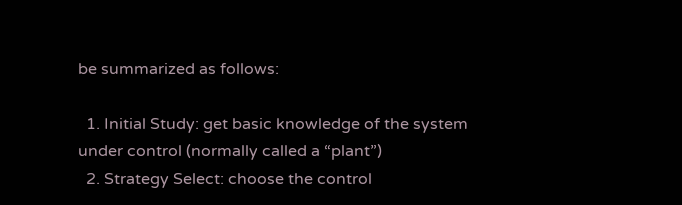be summarized as follows:

  1. Initial Study: get basic knowledge of the system under control (normally called a “plant”)
  2. Strategy Select: choose the control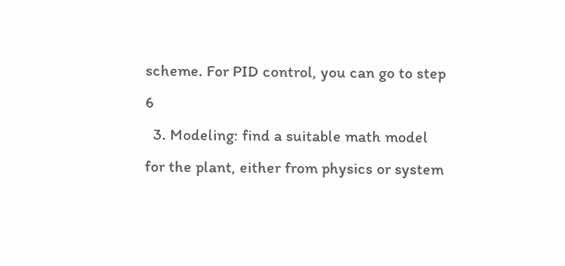scheme. For PID control, you can go to step 6
  3. Modeling: find a suitable math model for the plant, either from physics or system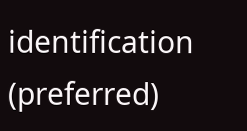identification (preferred)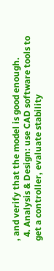, and verify that the model is good enough.
  4. Analysis & Design: use CAD software tools to get a controller, evaluate stability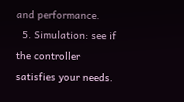and performance.
  5. Simulation: see if the controller satisfies your needs.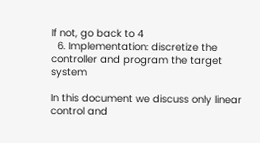If not, go back to 4
  6. Implementation: discretize the controller and program the target system

In this document we discuss only linear control and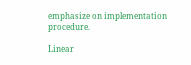emphasize on implementation procedure.

Linear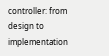controller: from design to implementation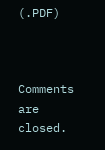(.PDF)



Comments are closed.